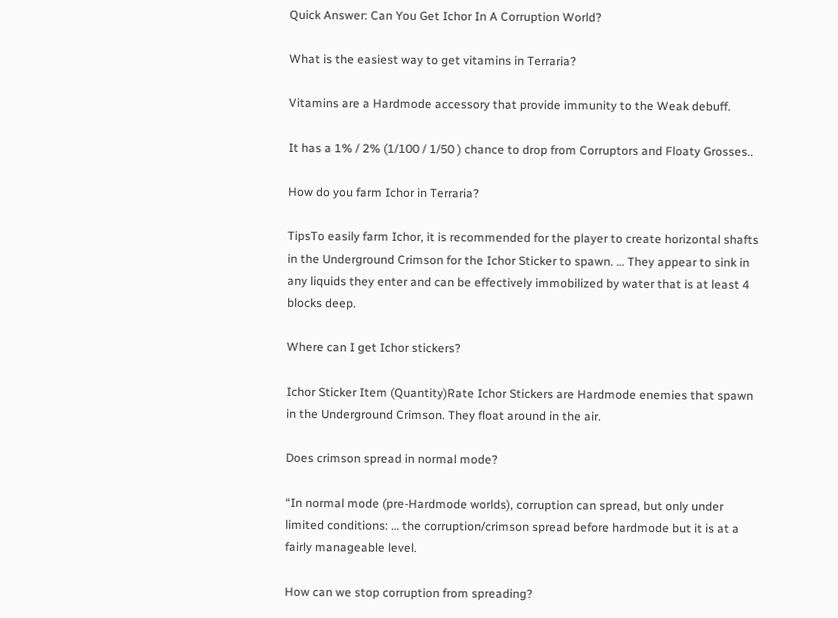Quick Answer: Can You Get Ichor In A Corruption World?

What is the easiest way to get vitamins in Terraria?

Vitamins are a Hardmode accessory that provide immunity to the Weak debuff.

It has a 1% / 2% (1/100 / 1/50 ) chance to drop from Corruptors and Floaty Grosses..

How do you farm Ichor in Terraria?

TipsTo easily farm Ichor, it is recommended for the player to create horizontal shafts in the Underground Crimson for the Ichor Sticker to spawn. … They appear to sink in any liquids they enter and can be effectively immobilized by water that is at least 4 blocks deep.

Where can I get Ichor stickers?

Ichor Sticker Item (Quantity)Rate Ichor Stickers are Hardmode enemies that spawn in the Underground Crimson. They float around in the air.

Does crimson spread in normal mode?

“In normal mode (pre-Hardmode worlds), corruption can spread, but only under limited conditions: … the corruption/crimson spread before hardmode but it is at a fairly manageable level.

How can we stop corruption from spreading?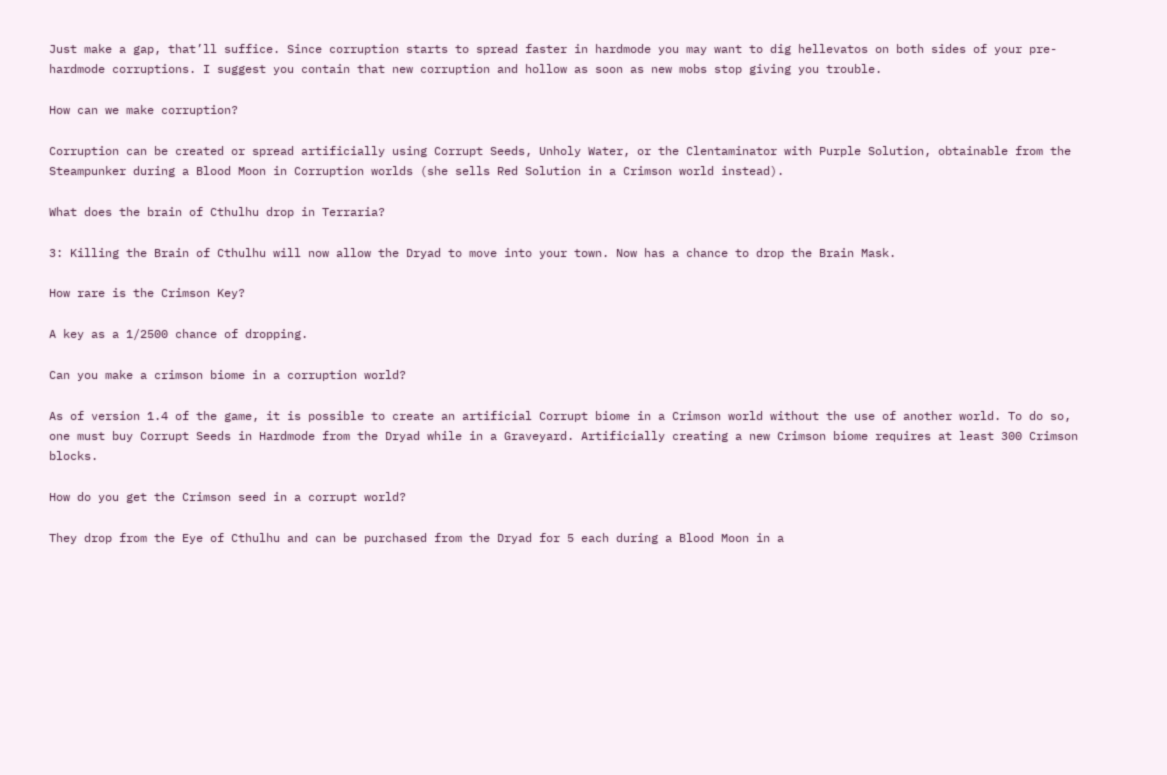Just make a gap, that’ll suffice. Since corruption starts to spread faster in hardmode you may want to dig hellevatos on both sides of your pre-hardmode corruptions. I suggest you contain that new corruption and hollow as soon as new mobs stop giving you trouble.

How can we make corruption?

Corruption can be created or spread artificially using Corrupt Seeds, Unholy Water, or the Clentaminator with Purple Solution, obtainable from the Steampunker during a Blood Moon in Corruption worlds (she sells Red Solution in a Crimson world instead).

What does the brain of Cthulhu drop in Terraria?

3: Killing the Brain of Cthulhu will now allow the Dryad to move into your town. Now has a chance to drop the Brain Mask.

How rare is the Crimson Key?

A key as a 1/2500 chance of dropping.

Can you make a crimson biome in a corruption world?

As of version 1.4 of the game, it is possible to create an artificial Corrupt biome in a Crimson world without the use of another world. To do so, one must buy Corrupt Seeds in Hardmode from the Dryad while in a Graveyard. Artificially creating a new Crimson biome requires at least 300 Crimson blocks.

How do you get the Crimson seed in a corrupt world?

They drop from the Eye of Cthulhu and can be purchased from the Dryad for 5 each during a Blood Moon in a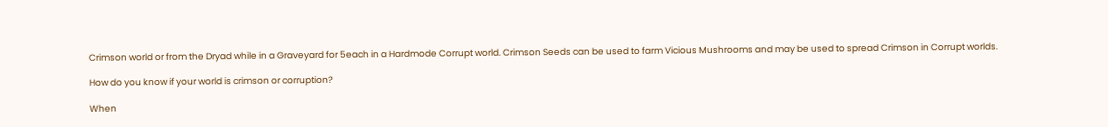Crimson world or from the Dryad while in a Graveyard for 5each in a Hardmode Corrupt world. Crimson Seeds can be used to farm Vicious Mushrooms and may be used to spread Crimson in Corrupt worlds.

How do you know if your world is crimson or corruption?

When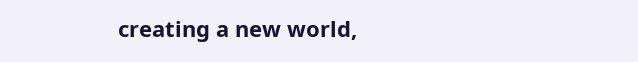creating a new world,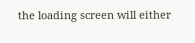the loading screen will either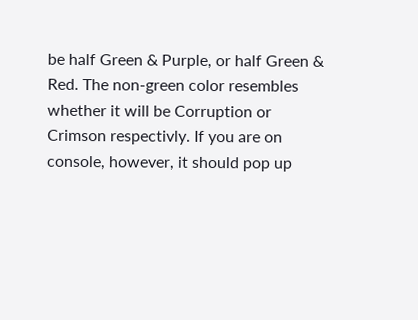be half Green & Purple, or half Green & Red. The non-green color resembles whether it will be Corruption or Crimson respectivly. If you are on console, however, it should pop up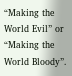“Making the World Evil” or “Making the World Bloody”.